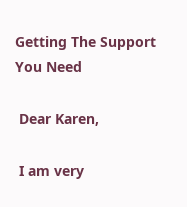Getting The Support You Need

 Dear Karen,

 I am very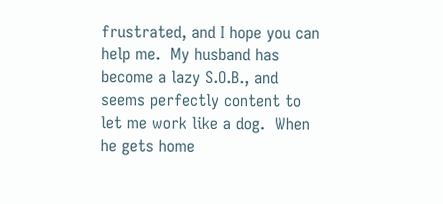frustrated, and I hope you can help me.  My husband has become a lazy S.O.B., and seems perfectly content to let me work like a dog.  When he gets home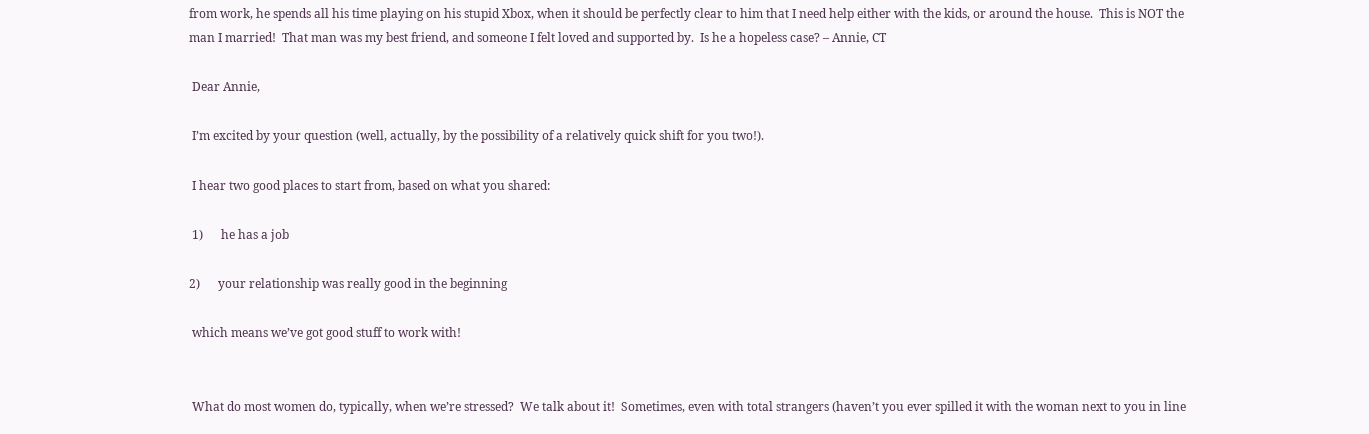from work, he spends all his time playing on his stupid Xbox, when it should be perfectly clear to him that I need help either with the kids, or around the house.  This is NOT the man I married!  That man was my best friend, and someone I felt loved and supported by.  Is he a hopeless case? – Annie, CT

 Dear Annie,

 I’m excited by your question (well, actually, by the possibility of a relatively quick shift for you two!).

 I hear two good places to start from, based on what you shared:

 1)      he has a job

2)      your relationship was really good in the beginning

 which means we’ve got good stuff to work with!


 What do most women do, typically, when we’re stressed?  We talk about it!  Sometimes, even with total strangers (haven’t you ever spilled it with the woman next to you in line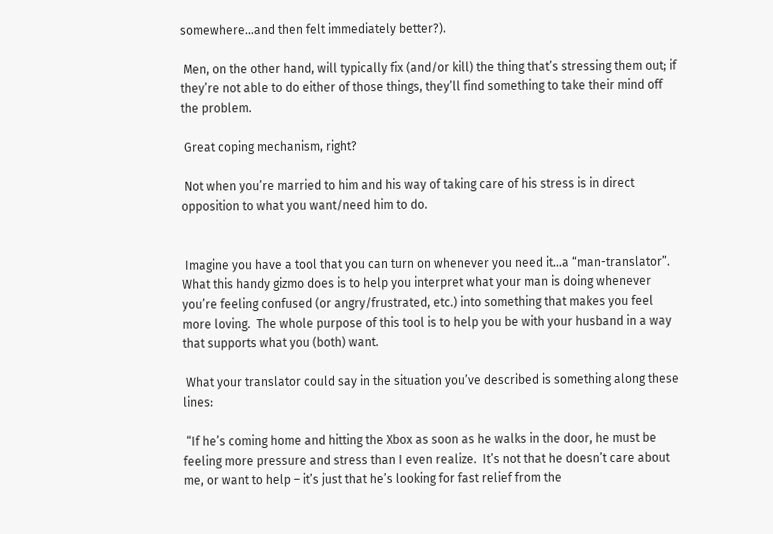somewhere…and then felt immediately better?).

 Men, on the other hand, will typically fix (and/or kill) the thing that’s stressing them out; if they’re not able to do either of those things, they’ll find something to take their mind off the problem.

 Great coping mechanism, right?

 Not when you’re married to him and his way of taking care of his stress is in direct opposition to what you want/need him to do.


 Imagine you have a tool that you can turn on whenever you need it…a “man-translator”.  What this handy gizmo does is to help you interpret what your man is doing whenever you’re feeling confused (or angry/frustrated, etc.) into something that makes you feel more loving.  The whole purpose of this tool is to help you be with your husband in a way that supports what you (both) want.

 What your translator could say in the situation you’ve described is something along these lines:

 “If he’s coming home and hitting the Xbox as soon as he walks in the door, he must be feeling more pressure and stress than I even realize.  It’s not that he doesn’t care about me, or want to help – it’s just that he’s looking for fast relief from the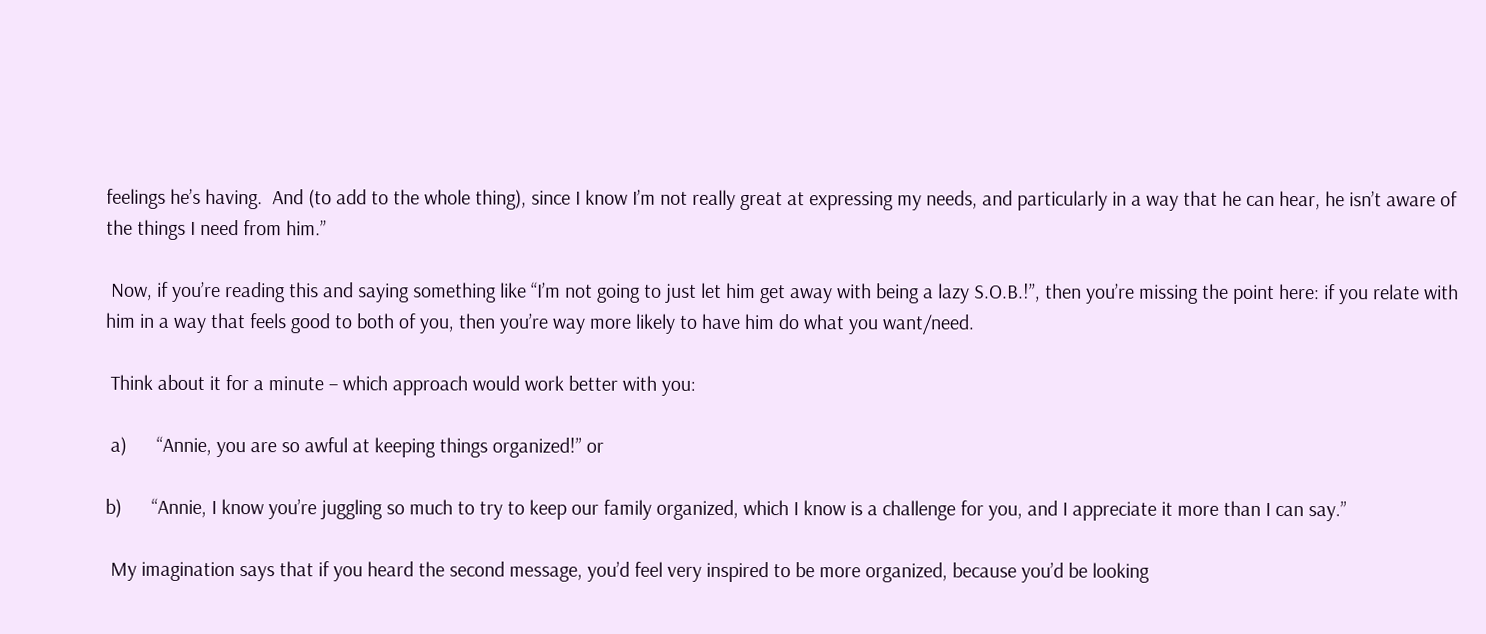feelings he’s having.  And (to add to the whole thing), since I know I’m not really great at expressing my needs, and particularly in a way that he can hear, he isn’t aware of the things I need from him.”

 Now, if you’re reading this and saying something like “I’m not going to just let him get away with being a lazy S.O.B.!”, then you’re missing the point here: if you relate with him in a way that feels good to both of you, then you’re way more likely to have him do what you want/need.

 Think about it for a minute – which approach would work better with you:

 a)      “Annie, you are so awful at keeping things organized!” or

b)      “Annie, I know you’re juggling so much to try to keep our family organized, which I know is a challenge for you, and I appreciate it more than I can say.”

 My imagination says that if you heard the second message, you’d feel very inspired to be more organized, because you’d be looking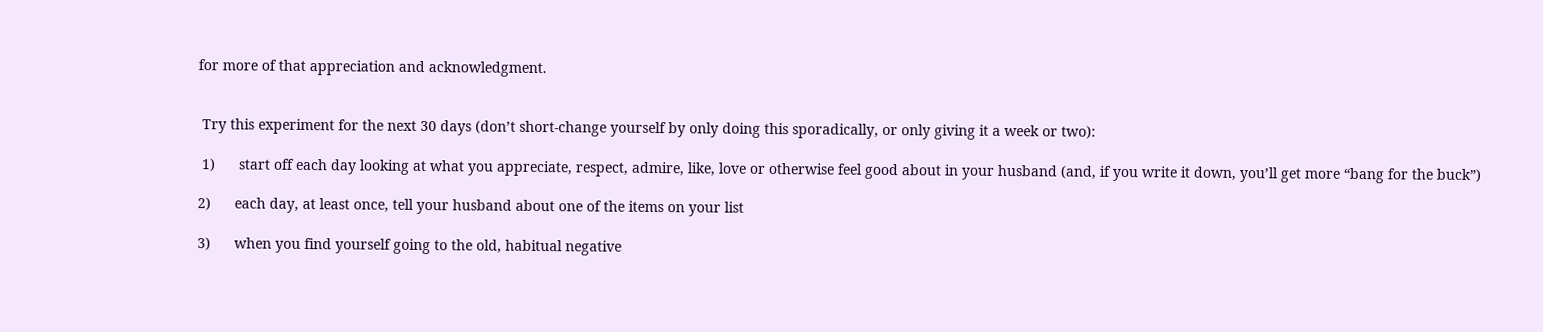for more of that appreciation and acknowledgment.


 Try this experiment for the next 30 days (don’t short-change yourself by only doing this sporadically, or only giving it a week or two):

 1)      start off each day looking at what you appreciate, respect, admire, like, love or otherwise feel good about in your husband (and, if you write it down, you’ll get more “bang for the buck”)

2)      each day, at least once, tell your husband about one of the items on your list

3)      when you find yourself going to the old, habitual negative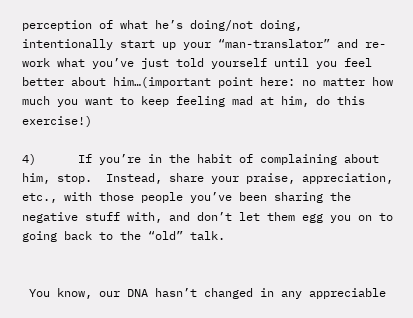perception of what he’s doing/not doing, intentionally start up your “man-translator” and re-work what you’ve just told yourself until you feel better about him…(important point here: no matter how much you want to keep feeling mad at him, do this exercise!)

4)      If you’re in the habit of complaining about him, stop.  Instead, share your praise, appreciation, etc., with those people you’ve been sharing the negative stuff with, and don’t let them egg you on to going back to the “old” talk.


 You know, our DNA hasn’t changed in any appreciable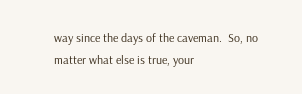way since the days of the caveman.  So, no matter what else is true, your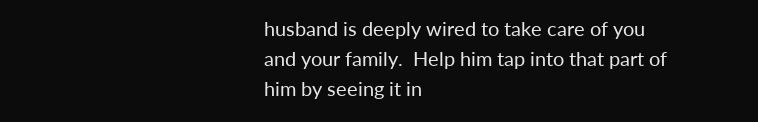husband is deeply wired to take care of you and your family.  Help him tap into that part of him by seeing it in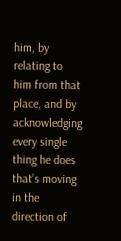him, by relating to him from that place, and by acknowledging every single thing he does that’s moving in the direction of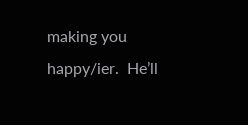making you happy/ier.  He’ll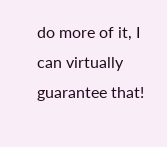do more of it, I can virtually guarantee that!